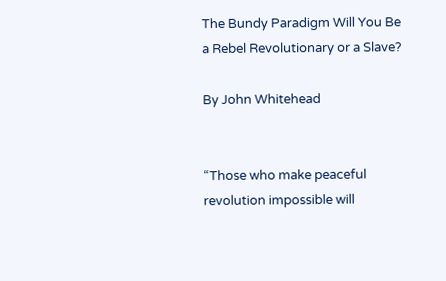The Bundy Paradigm Will You Be a Rebel Revolutionary or a Slave?

By John Whitehead


“Those who make peaceful revolution impossible will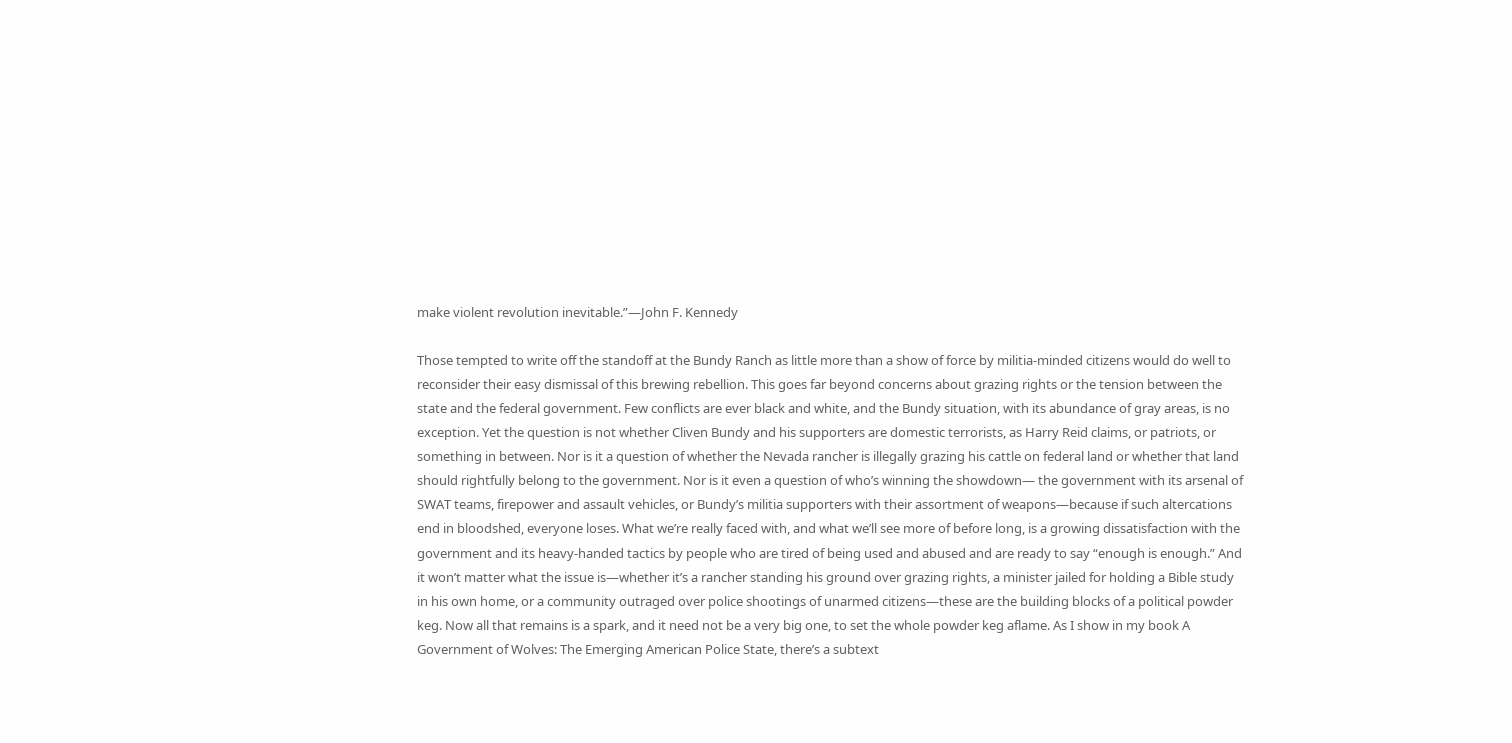make violent revolution inevitable.”—John F. Kennedy

Those tempted to write off the standoff at the Bundy Ranch as little more than a show of force by militia-minded citizens would do well to reconsider their easy dismissal of this brewing rebellion. This goes far beyond concerns about grazing rights or the tension between the state and the federal government. Few conflicts are ever black and white, and the Bundy situation, with its abundance of gray areas, is no exception. Yet the question is not whether Cliven Bundy and his supporters are domestic terrorists, as Harry Reid claims, or patriots, or something in between. Nor is it a question of whether the Nevada rancher is illegally grazing his cattle on federal land or whether that land should rightfully belong to the government. Nor is it even a question of who’s winning the showdown— the government with its arsenal of SWAT teams, firepower and assault vehicles, or Bundy’s militia supporters with their assortment of weapons—because if such altercations end in bloodshed, everyone loses. What we’re really faced with, and what we’ll see more of before long, is a growing dissatisfaction with the government and its heavy-handed tactics by people who are tired of being used and abused and are ready to say “enough is enough.” And it won’t matter what the issue is—whether it’s a rancher standing his ground over grazing rights, a minister jailed for holding a Bible study in his own home, or a community outraged over police shootings of unarmed citizens—these are the building blocks of a political powder keg. Now all that remains is a spark, and it need not be a very big one, to set the whole powder keg aflame. As I show in my book A Government of Wolves: The Emerging American Police State, there’s a subtext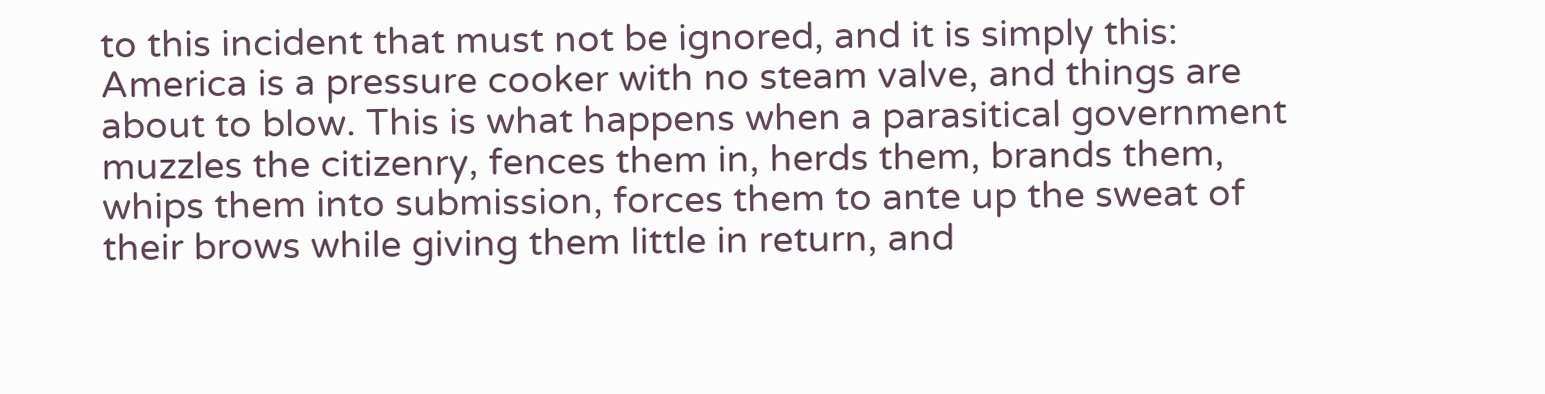to this incident that must not be ignored, and it is simply this: America is a pressure cooker with no steam valve, and things are about to blow. This is what happens when a parasitical government muzzles the citizenry, fences them in, herds them, brands them, whips them into submission, forces them to ante up the sweat of their brows while giving them little in return, and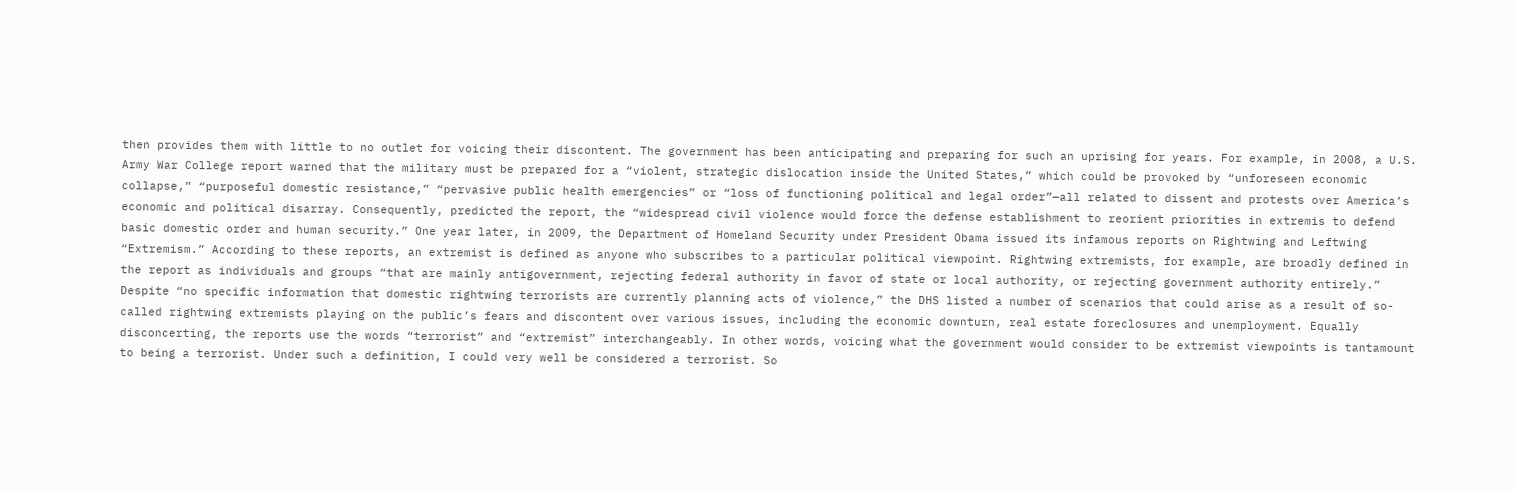then provides them with little to no outlet for voicing their discontent. The government has been anticipating and preparing for such an uprising for years. For example, in 2008, a U.S. Army War College report warned that the military must be prepared for a “violent, strategic dislocation inside the United States,” which could be provoked by “unforeseen economic collapse,” “purposeful domestic resistance,” “pervasive public health emergencies” or “loss of functioning political and legal order”—all related to dissent and protests over America’s economic and political disarray. Consequently, predicted the report, the “widespread civil violence would force the defense establishment to reorient priorities in extremis to defend basic domestic order and human security.” One year later, in 2009, the Department of Homeland Security under President Obama issued its infamous reports on Rightwing and Leftwing “Extremism.” According to these reports, an extremist is defined as anyone who subscribes to a particular political viewpoint. Rightwing extremists, for example, are broadly defined in the report as individuals and groups “that are mainly antigovernment, rejecting federal authority in favor of state or local authority, or rejecting government authority entirely.” Despite “no specific information that domestic rightwing terrorists are currently planning acts of violence,” the DHS listed a number of scenarios that could arise as a result of so-called rightwing extremists playing on the public’s fears and discontent over various issues, including the economic downturn, real estate foreclosures and unemployment. Equally disconcerting, the reports use the words “terrorist” and “extremist” interchangeably. In other words, voicing what the government would consider to be extremist viewpoints is tantamount to being a terrorist. Under such a definition, I could very well be considered a terrorist. So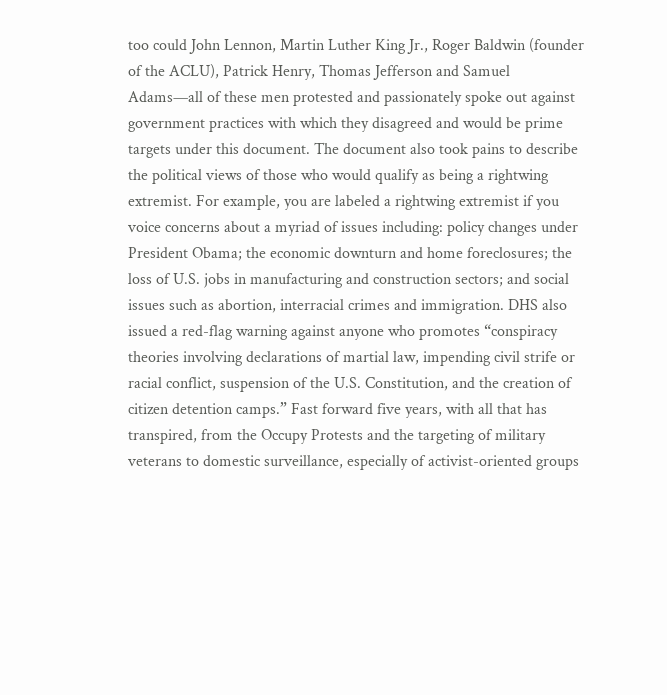too could John Lennon, Martin Luther King Jr., Roger Baldwin (founder of the ACLU), Patrick Henry, Thomas Jefferson and Samuel Adams—all of these men protested and passionately spoke out against government practices with which they disagreed and would be prime targets under this document. The document also took pains to describe the political views of those who would qualify as being a rightwing extremist. For example, you are labeled a rightwing extremist if you voice concerns about a myriad of issues including: policy changes under President Obama; the economic downturn and home foreclosures; the loss of U.S. jobs in manufacturing and construction sectors; and social issues such as abortion, interracial crimes and immigration. DHS also issued a red-flag warning against anyone who promotes “conspiracy theories involving declarations of martial law, impending civil strife or racial conflict, suspension of the U.S. Constitution, and the creation of citizen detention camps.” Fast forward five years, with all that has transpired, from the Occupy Protests and the targeting of military veterans to domestic surveillance, especially of activist-oriented groups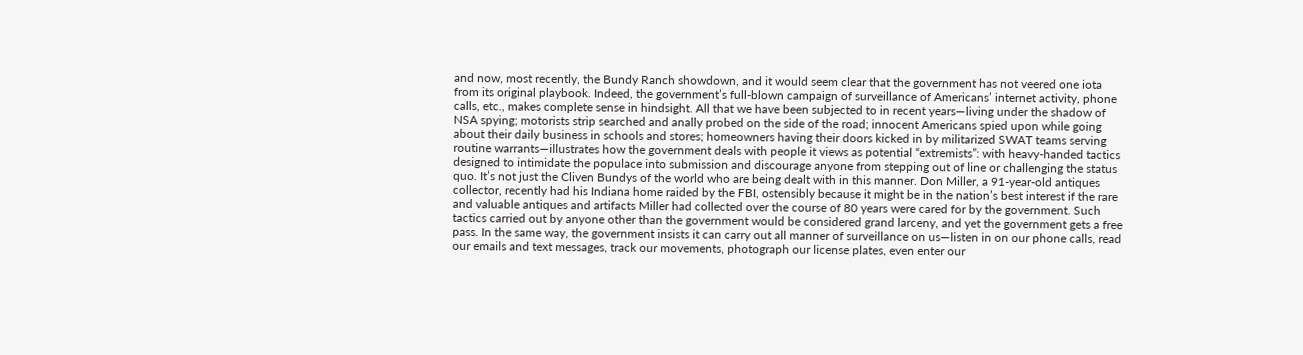and now, most recently, the Bundy Ranch showdown, and it would seem clear that the government has not veered one iota from its original playbook. Indeed, the government’s full-blown campaign of surveillance of Americans’ internet activity, phone calls, etc., makes complete sense in hindsight. All that we have been subjected to in recent years—living under the shadow of NSA spying; motorists strip searched and anally probed on the side of the road; innocent Americans spied upon while going about their daily business in schools and stores; homeowners having their doors kicked in by militarized SWAT teams serving routine warrants—illustrates how the government deals with people it views as potential “extremists”: with heavy-handed tactics designed to intimidate the populace into submission and discourage anyone from stepping out of line or challenging the status quo. It’s not just the Cliven Bundys of the world who are being dealt with in this manner. Don Miller, a 91-year-old antiques collector, recently had his Indiana home raided by the FBI, ostensibly because it might be in the nation’s best interest if the rare and valuable antiques and artifacts Miller had collected over the course of 80 years were cared for by the government. Such tactics carried out by anyone other than the government would be considered grand larceny, and yet the government gets a free pass. In the same way, the government insists it can carry out all manner of surveillance on us—listen in on our phone calls, read our emails and text messages, track our movements, photograph our license plates, even enter our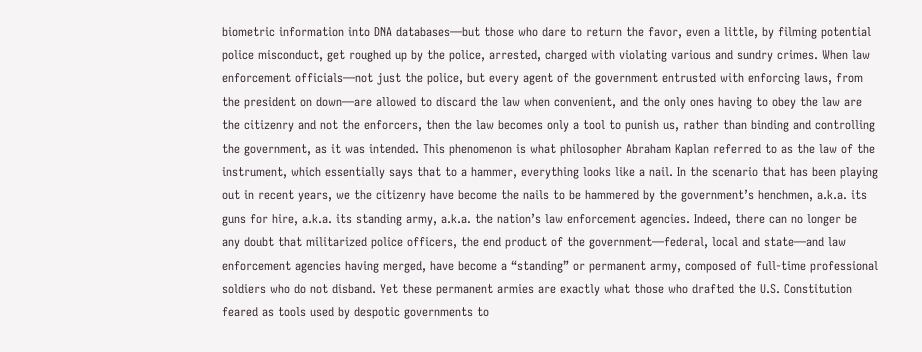biometric information into DNA databases—but those who dare to return the favor, even a little, by filming potential police misconduct, get roughed up by the police, arrested, charged with violating various and sundry crimes. When law enforcement officials—not just the police, but every agent of the government entrusted with enforcing laws, from the president on down—are allowed to discard the law when convenient, and the only ones having to obey the law are the citizenry and not the enforcers, then the law becomes only a tool to punish us, rather than binding and controlling the government, as it was intended. This phenomenon is what philosopher Abraham Kaplan referred to as the law of the instrument, which essentially says that to a hammer, everything looks like a nail. In the scenario that has been playing out in recent years, we the citizenry have become the nails to be hammered by the government’s henchmen, a.k.a. its guns for hire, a.k.a. its standing army, a.k.a. the nation’s law enforcement agencies. Indeed, there can no longer be any doubt that militarized police officers, the end product of the government—federal, local and state—and law enforcement agencies having merged, have become a “standing” or permanent army, composed of full-time professional soldiers who do not disband. Yet these permanent armies are exactly what those who drafted the U.S. Constitution feared as tools used by despotic governments to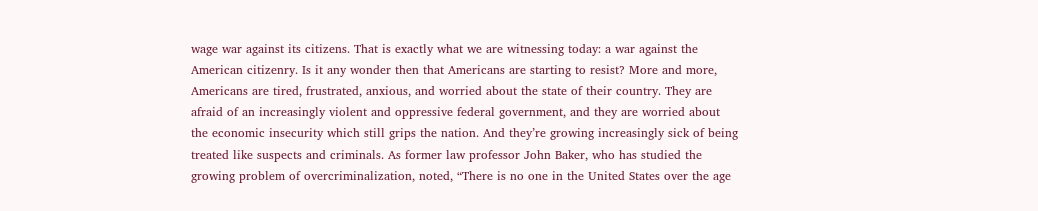wage war against its citizens. That is exactly what we are witnessing today: a war against the American citizenry. Is it any wonder then that Americans are starting to resist? More and more, Americans are tired, frustrated, anxious, and worried about the state of their country. They are afraid of an increasingly violent and oppressive federal government, and they are worried about the economic insecurity which still grips the nation. And they’re growing increasingly sick of being treated like suspects and criminals. As former law professor John Baker, who has studied the growing problem of overcriminalization, noted, “There is no one in the United States over the age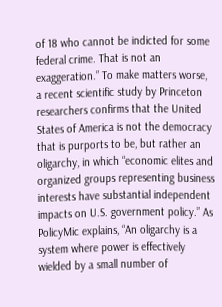of 18 who cannot be indicted for some federal crime. That is not an exaggeration.” To make matters worse, a recent scientific study by Princeton researchers confirms that the United States of America is not the democracy that is purports to be, but rather an oligarchy, in which “economic elites and organized groups representing business interests have substantial independent impacts on U.S. government policy.” As PolicyMic explains, “An oligarchy is a system where power is effectively wielded by a small number of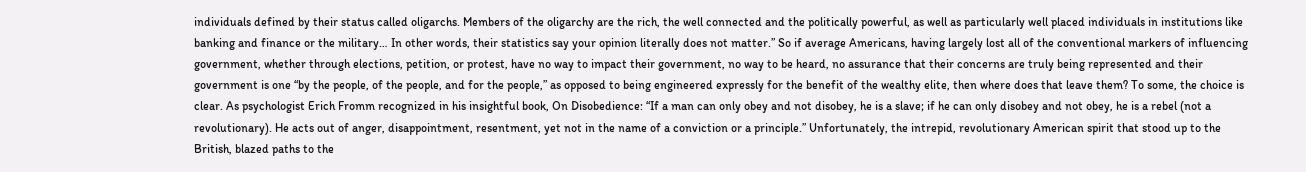individuals defined by their status called oligarchs. Members of the oligarchy are the rich, the well connected and the politically powerful, as well as particularly well placed individuals in institutions like banking and finance or the military… In other words, their statistics say your opinion literally does not matter.” So if average Americans, having largely lost all of the conventional markers of influencing government, whether through elections, petition, or protest, have no way to impact their government, no way to be heard, no assurance that their concerns are truly being represented and their government is one “by the people, of the people, and for the people,” as opposed to being engineered expressly for the benefit of the wealthy elite, then where does that leave them? To some, the choice is clear. As psychologist Erich Fromm recognized in his insightful book, On Disobedience: “If a man can only obey and not disobey, he is a slave; if he can only disobey and not obey, he is a rebel (not a revolutionary). He acts out of anger, disappointment, resentment, yet not in the name of a conviction or a principle.” Unfortunately, the intrepid, revolutionary American spirit that stood up to the British, blazed paths to the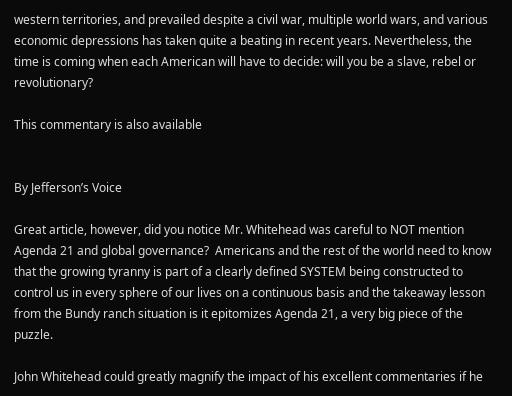western territories, and prevailed despite a civil war, multiple world wars, and various economic depressions has taken quite a beating in recent years. Nevertheless, the time is coming when each American will have to decide: will you be a slave, rebel or revolutionary?

This commentary is also available


By Jefferson’s Voice

Great article, however, did you notice Mr. Whitehead was careful to NOT mention Agenda 21 and global governance?  Americans and the rest of the world need to know that the growing tyranny is part of a clearly defined SYSTEM being constructed to control us in every sphere of our lives on a continuous basis and the takeaway lesson from the Bundy ranch situation is it epitomizes Agenda 21, a very big piece of the puzzle.

John Whitehead could greatly magnify the impact of his excellent commentaries if he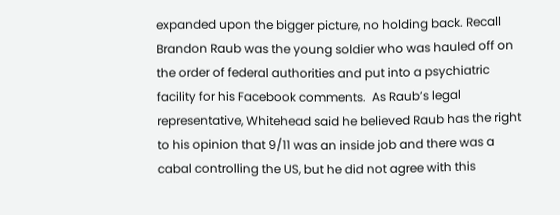expanded upon the bigger picture, no holding back. Recall Brandon Raub was the young soldier who was hauled off on the order of federal authorities and put into a psychiatric facility for his Facebook comments.  As Raub’s legal representative, Whitehead said he believed Raub has the right to his opinion that 9/11 was an inside job and there was a cabal controlling the US, but he did not agree with this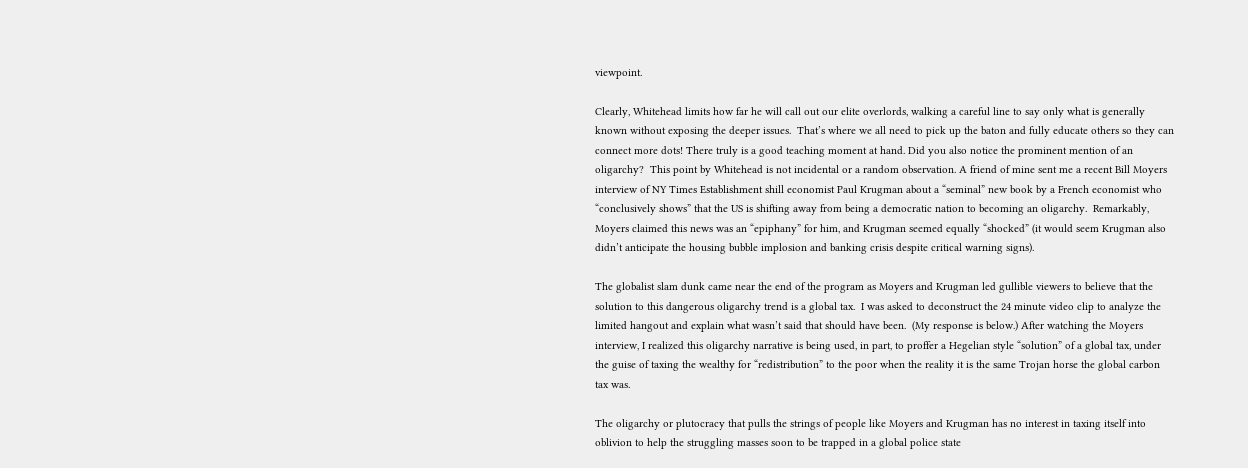viewpoint.

Clearly, Whitehead limits how far he will call out our elite overlords, walking a careful line to say only what is generally known without exposing the deeper issues.  That’s where we all need to pick up the baton and fully educate others so they can connect more dots! There truly is a good teaching moment at hand. Did you also notice the prominent mention of an oligarchy?  This point by Whitehead is not incidental or a random observation. A friend of mine sent me a recent Bill Moyers interview of NY Times Establishment shill economist Paul Krugman about a “seminal” new book by a French economist who “conclusively shows” that the US is shifting away from being a democratic nation to becoming an oligarchy.  Remarkably, Moyers claimed this news was an “epiphany” for him, and Krugman seemed equally “shocked” (it would seem Krugman also didn’t anticipate the housing bubble implosion and banking crisis despite critical warning signs).

The globalist slam dunk came near the end of the program as Moyers and Krugman led gullible viewers to believe that the solution to this dangerous oligarchy trend is a global tax.  I was asked to deconstruct the 24 minute video clip to analyze the limited hangout and explain what wasn’t said that should have been.  (My response is below.) After watching the Moyers interview, I realized this oligarchy narrative is being used, in part, to proffer a Hegelian style “solution” of a global tax, under the guise of taxing the wealthy for “redistribution” to the poor when the reality it is the same Trojan horse the global carbon tax was.

The oligarchy or plutocracy that pulls the strings of people like Moyers and Krugman has no interest in taxing itself into oblivion to help the struggling masses soon to be trapped in a global police state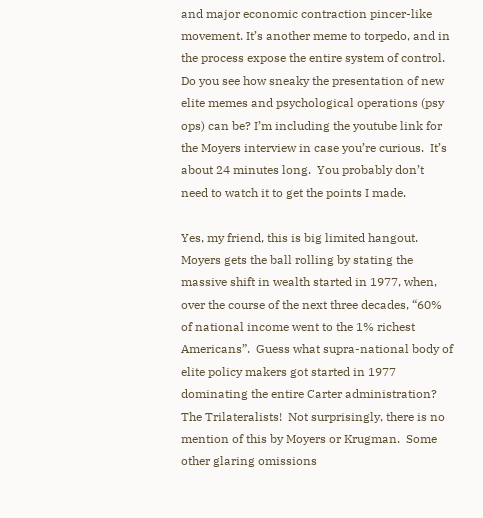and major economic contraction pincer-like movement. It’s another meme to torpedo, and in the process expose the entire system of control. Do you see how sneaky the presentation of new elite memes and psychological operations (psy ops) can be? I’m including the youtube link for the Moyers interview in case you’re curious.  It’s about 24 minutes long.  You probably don’t need to watch it to get the points I made.

Yes, my friend, this is big limited hangout.  Moyers gets the ball rolling by stating the massive shift in wealth started in 1977, when, over the course of the next three decades, “60% of national income went to the 1% richest Americans”.  Guess what supra-national body of elite policy makers got started in 1977 dominating the entire Carter administration?  The Trilateralists!  Not surprisingly, there is no mention of this by Moyers or Krugman.  Some other glaring omissions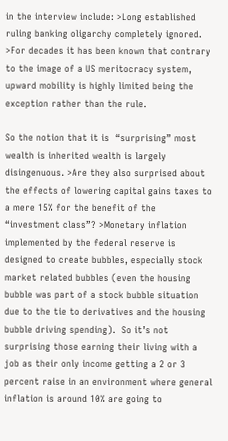in the interview include: >Long established ruling banking oligarchy completely ignored. >For decades it has been known that contrary to the image of a US meritocracy system, upward mobility is highly limited being the exception rather than the rule.

So the notion that it is  “surprising” most wealth is inherited wealth is largely disingenuous. >Are they also surprised about the effects of lowering capital gains taxes to a mere 15% for the benefit of the “investment class”? >Monetary inflation implemented by the federal reserve is designed to create bubbles, especially stock market related bubbles (even the housing bubble was part of a stock bubble situation due to the tie to derivatives and the housing bubble driving spending).  So it’s not surprising those earning their living with a job as their only income getting a 2 or 3 percent raise in an environment where general inflation is around 10% are going to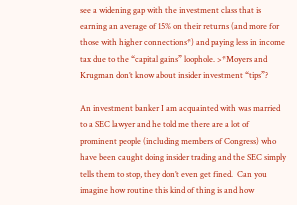see a widening gap with the investment class that is earning an average of 15% on their returns (and more for those with higher connections*) and paying less in income tax due to the “capital gains” loophole. >*Moyers and Krugman don’t know about insider investment “tips”?

An investment banker I am acquainted with was married to a SEC lawyer and he told me there are a lot of prominent people (including members of Congress) who have been caught doing insider trading and the SEC simply tells them to stop, they don’t even get fined.  Can you imagine how routine this kind of thing is and how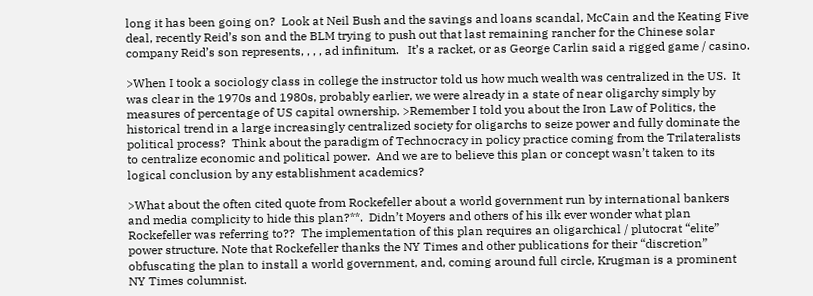long it has been going on?  Look at Neil Bush and the savings and loans scandal, McCain and the Keating Five deal, recently Reid’s son and the BLM trying to push out that last remaining rancher for the Chinese solar company Reid’s son represents, , , , ad infinitum.   It’s a racket, or as George Carlin said a rigged game / casino.

>When I took a sociology class in college the instructor told us how much wealth was centralized in the US.  It was clear in the 1970s and 1980s, probably earlier, we were already in a state of near oligarchy simply by measures of percentage of US capital ownership. >Remember I told you about the Iron Law of Politics, the historical trend in a large increasingly centralized society for oligarchs to seize power and fully dominate the political process?  Think about the paradigm of Technocracy in policy practice coming from the Trilateralists to centralize economic and political power.  And we are to believe this plan or concept wasn’t taken to its logical conclusion by any establishment academics?

>What about the often cited quote from Rockefeller about a world government run by international bankers and media complicity to hide this plan?**.  Didn’t Moyers and others of his ilk ever wonder what plan Rockefeller was referring to??  The implementation of this plan requires an oligarchical / plutocrat “elite” power structure. Note that Rockefeller thanks the NY Times and other publications for their “discretion” obfuscating the plan to install a world government, and, coming around full circle, Krugman is a prominent NY Times columnist.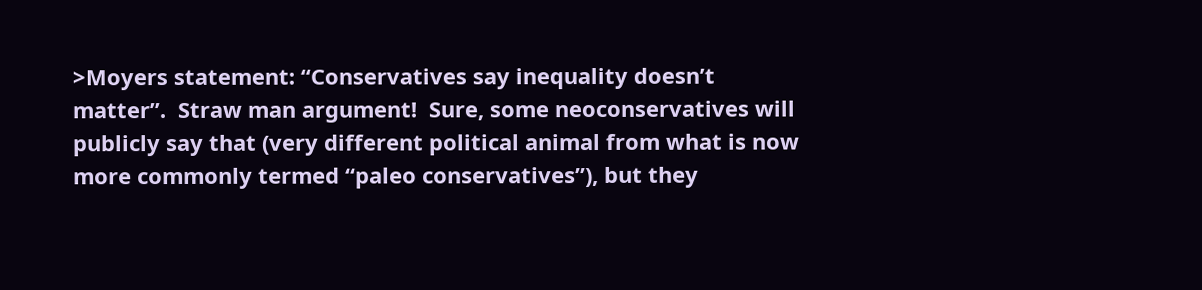>Moyers statement: “Conservatives say inequality doesn’t matter”.  Straw man argument!  Sure, some neoconservatives will publicly say that (very different political animal from what is now more commonly termed “paleo conservatives”), but they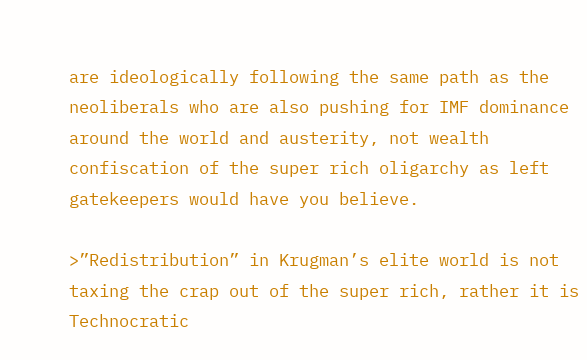are ideologically following the same path as the neoliberals who are also pushing for IMF dominance around the world and austerity, not wealth confiscation of the super rich oligarchy as left gatekeepers would have you believe.

>”Redistribution” in Krugman’s elite world is not taxing the crap out of the super rich, rather it is Technocratic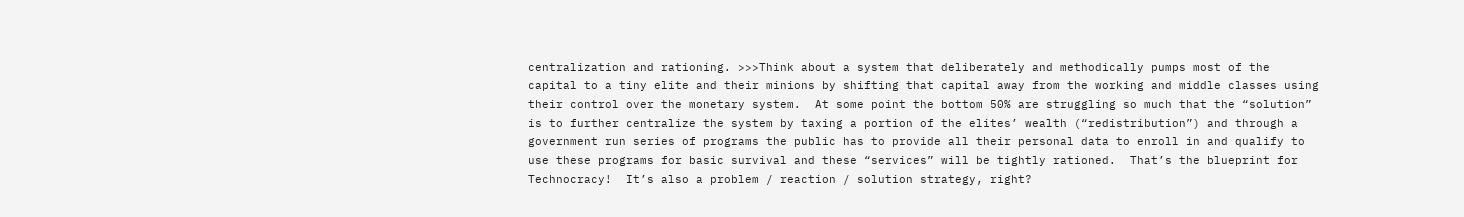centralization and rationing. >>>Think about a system that deliberately and methodically pumps most of the capital to a tiny elite and their minions by shifting that capital away from the working and middle classes using their control over the monetary system.  At some point the bottom 50% are struggling so much that the “solution” is to further centralize the system by taxing a portion of the elites’ wealth (“redistribution”) and through a government run series of programs the public has to provide all their personal data to enroll in and qualify to use these programs for basic survival and these “services” will be tightly rationed.  That’s the blueprint for Technocracy!  It’s also a problem / reaction / solution strategy, right?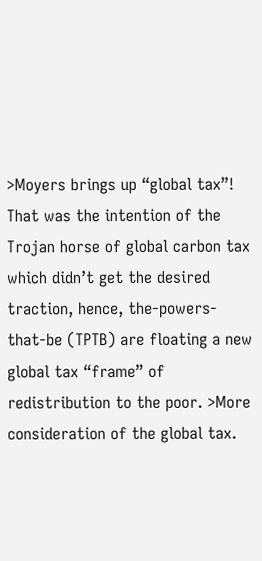>Moyers brings up “global tax”!  That was the intention of the Trojan horse of global carbon tax which didn’t get the desired traction, hence, the-powers-that-be (TPTB) are floating a new global tax “frame” of redistribution to the poor. >More consideration of the global tax.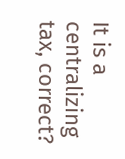It is a centralizing tax, correct?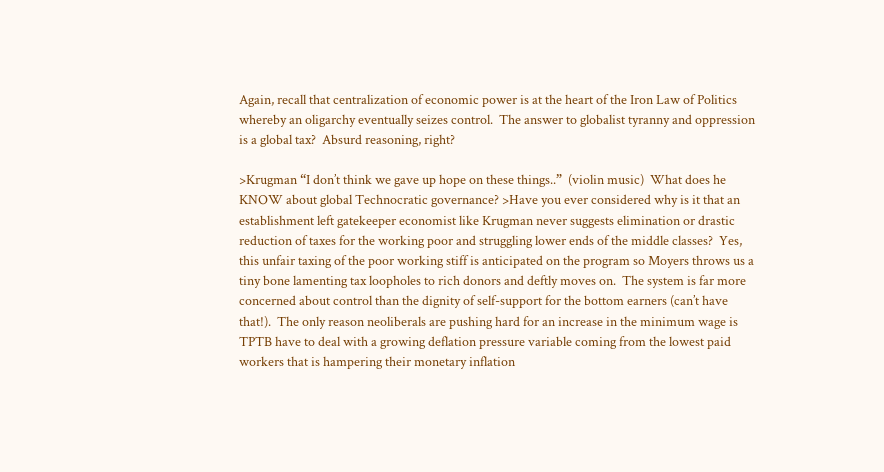Again, recall that centralization of economic power is at the heart of the Iron Law of Politics whereby an oligarchy eventually seizes control.  The answer to globalist tyranny and oppression is a global tax?  Absurd reasoning, right?

>Krugman “I don’t think we gave up hope on these things..”  (violin music)  What does he KNOW about global Technocratic governance? >Have you ever considered why is it that an establishment left gatekeeper economist like Krugman never suggests elimination or drastic reduction of taxes for the working poor and struggling lower ends of the middle classes?  Yes, this unfair taxing of the poor working stiff is anticipated on the program so Moyers throws us a tiny bone lamenting tax loopholes to rich donors and deftly moves on.  The system is far more concerned about control than the dignity of self-support for the bottom earners (can’t have that!).  The only reason neoliberals are pushing hard for an increase in the minimum wage is TPTB have to deal with a growing deflation pressure variable coming from the lowest paid workers that is hampering their monetary inflation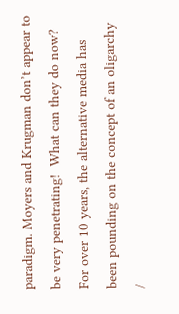paradigm. Moyers and Krugman don’t appear to be very penetrating!  What can they do now?  For over 10 years, the alternative media has been pounding on the concept of an oligarchy /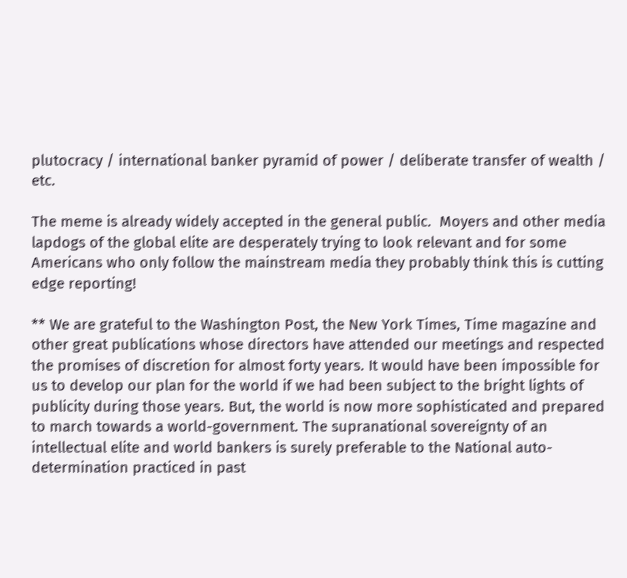plutocracy / international banker pyramid of power / deliberate transfer of wealth / etc.

The meme is already widely accepted in the general public.  Moyers and other media lapdogs of the global elite are desperately trying to look relevant and for some Americans who only follow the mainstream media they probably think this is cutting edge reporting!

** We are grateful to the Washington Post, the New York Times, Time magazine and other great publications whose directors have attended our meetings and respected the promises of discretion for almost forty years. It would have been impossible for us to develop our plan for the world if we had been subject to the bright lights of publicity during those years. But, the world is now more sophisticated and prepared to march towards a world-government. The supranational sovereignty of an intellectual elite and world bankers is surely preferable to the National auto-determination practiced in past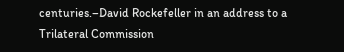centuries.–David Rockefeller in an address to a Trilateral Commission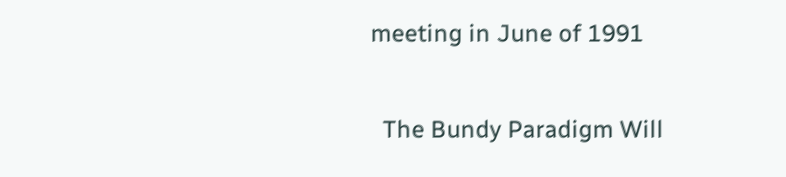meeting in June of 1991

  The Bundy Paradigm Will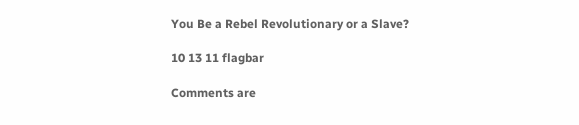You Be a Rebel Revolutionary or a Slave?

10 13 11 flagbar

Comments are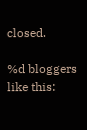closed.

%d bloggers like this: